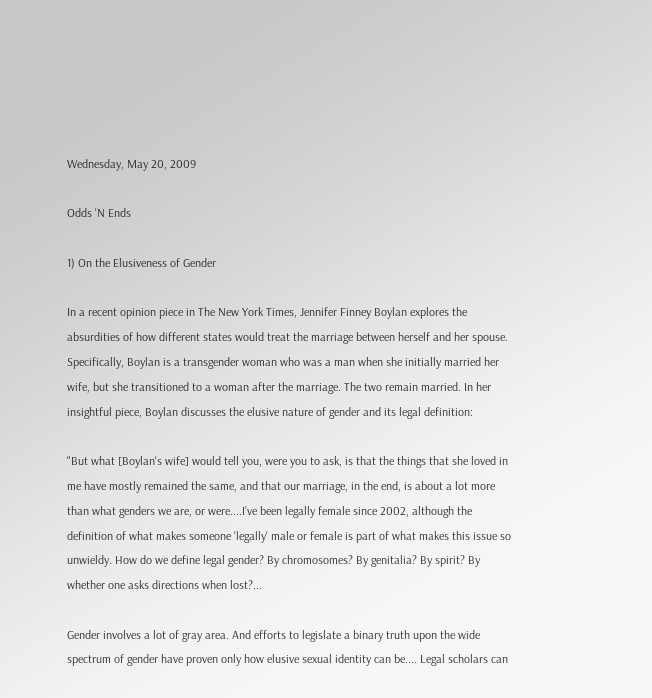Wednesday, May 20, 2009

Odds 'N Ends

1) On the Elusiveness of Gender

In a recent opinion piece in The New York Times, Jennifer Finney Boylan explores the absurdities of how different states would treat the marriage between herself and her spouse. Specifically, Boylan is a transgender woman who was a man when she initially married her wife, but she transitioned to a woman after the marriage. The two remain married. In her insightful piece, Boylan discusses the elusive nature of gender and its legal definition:

"But what [Boylan's wife] would tell you, were you to ask, is that the things that she loved in me have mostly remained the same, and that our marriage, in the end, is about a lot more than what genders we are, or were....I’ve been legally female since 2002, although the definition of what makes someone 'legally' male or female is part of what makes this issue so unwieldy. How do we define legal gender? By chromosomes? By genitalia? By spirit? By whether one asks directions when lost?...

Gender involves a lot of gray area. And efforts to legislate a binary truth upon the wide spectrum of gender have proven only how elusive sexual identity can be.... Legal scholars can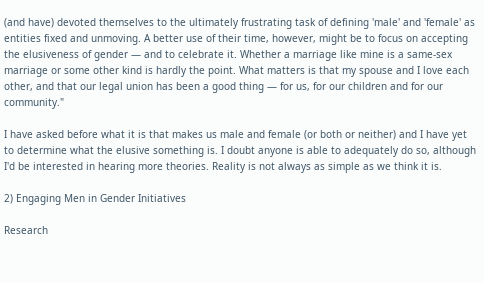(and have) devoted themselves to the ultimately frustrating task of defining 'male' and 'female' as entities fixed and unmoving. A better use of their time, however, might be to focus on accepting the elusiveness of gender — and to celebrate it. Whether a marriage like mine is a same-sex marriage or some other kind is hardly the point. What matters is that my spouse and I love each other, and that our legal union has been a good thing — for us, for our children and for our community."

I have asked before what it is that makes us male and female (or both or neither) and I have yet to determine what the elusive something is. I doubt anyone is able to adequately do so, although I'd be interested in hearing more theories. Reality is not always as simple as we think it is.

2) Engaging Men in Gender Initiatives

Research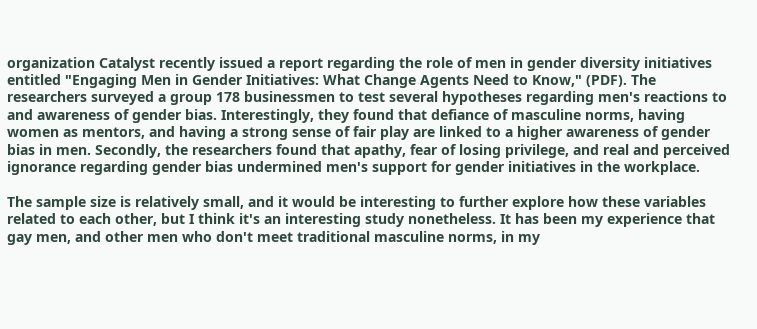organization Catalyst recently issued a report regarding the role of men in gender diversity initiatives entitled "Engaging Men in Gender Initiatives: What Change Agents Need to Know," (PDF). The researchers surveyed a group 178 businessmen to test several hypotheses regarding men's reactions to and awareness of gender bias. Interestingly, they found that defiance of masculine norms, having women as mentors, and having a strong sense of fair play are linked to a higher awareness of gender bias in men. Secondly, the researchers found that apathy, fear of losing privilege, and real and perceived ignorance regarding gender bias undermined men's support for gender initiatives in the workplace.

The sample size is relatively small, and it would be interesting to further explore how these variables related to each other, but I think it's an interesting study nonetheless. It has been my experience that gay men, and other men who don't meet traditional masculine norms, in my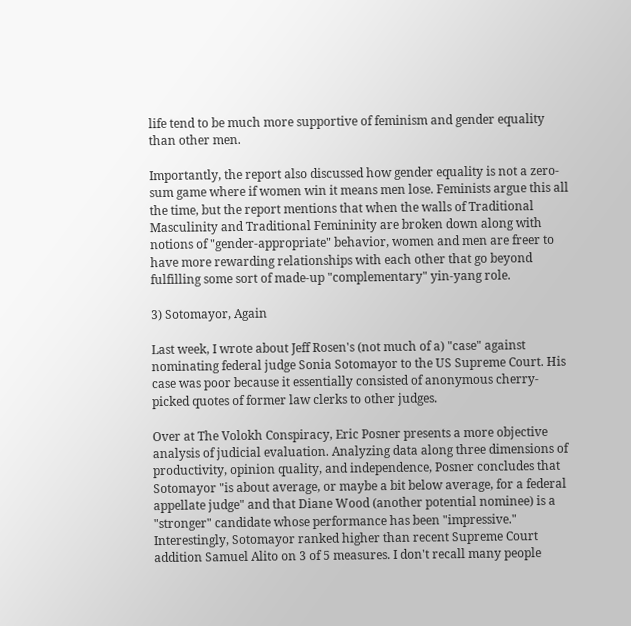life tend to be much more supportive of feminism and gender equality than other men.

Importantly, the report also discussed how gender equality is not a zero-sum game where if women win it means men lose. Feminists argue this all the time, but the report mentions that when the walls of Traditional Masculinity and Traditional Femininity are broken down along with notions of "gender-appropriate" behavior, women and men are freer to have more rewarding relationships with each other that go beyond fulfilling some sort of made-up "complementary" yin-yang role.

3) Sotomayor, Again

Last week, I wrote about Jeff Rosen's (not much of a) "case" against nominating federal judge Sonia Sotomayor to the US Supreme Court. His case was poor because it essentially consisted of anonymous cherry-picked quotes of former law clerks to other judges.

Over at The Volokh Conspiracy, Eric Posner presents a more objective analysis of judicial evaluation. Analyzing data along three dimensions of productivity, opinion quality, and independence, Posner concludes that Sotomayor "is about average, or maybe a bit below average, for a federal appellate judge" and that Diane Wood (another potential nominee) is a "stronger" candidate whose performance has been "impressive." Interestingly, Sotomayor ranked higher than recent Supreme Court addition Samuel Alito on 3 of 5 measures. I don't recall many people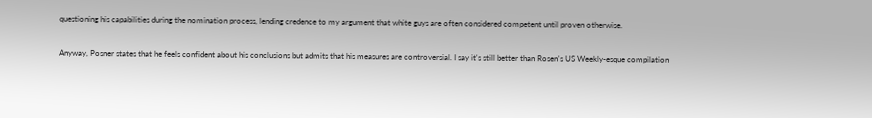questioning his capabilities during the nomination process, lending credence to my argument that white guys are often considered competent until proven otherwise.

Anyway, Posner states that he feels confident about his conclusions but admits that his measures are controversial. I say it's still better than Rosen's US Weekly-esque compilation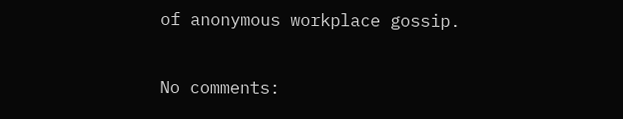of anonymous workplace gossip.

No comments: